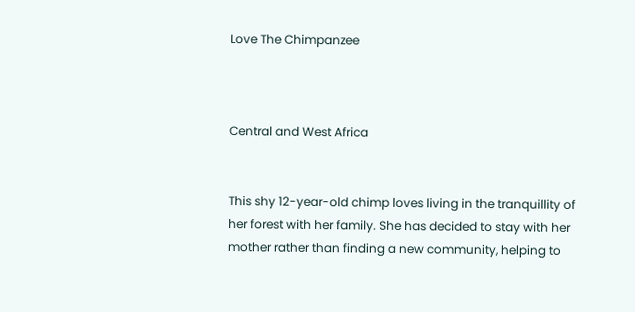Love The Chimpanzee



Central and West Africa


This shy 12-year-old chimp loves living in the tranquillity of her forest with her family. She has decided to stay with her mother rather than finding a new community, helping to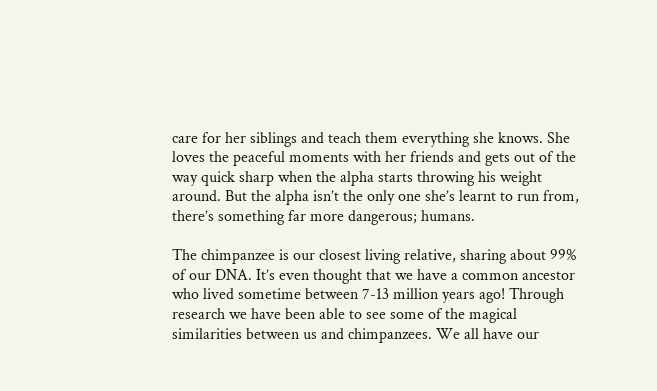care for her siblings and teach them everything she knows. She loves the peaceful moments with her friends and gets out of the way quick sharp when the alpha starts throwing his weight around. But the alpha isn’t the only one she’s learnt to run from, there’s something far more dangerous; humans.

The chimpanzee is our closest living relative, sharing about 99% of our DNA. It’s even thought that we have a common ancestor who lived sometime between 7-13 million years ago! Through research we have been able to see some of the magical similarities between us and chimpanzees. We all have our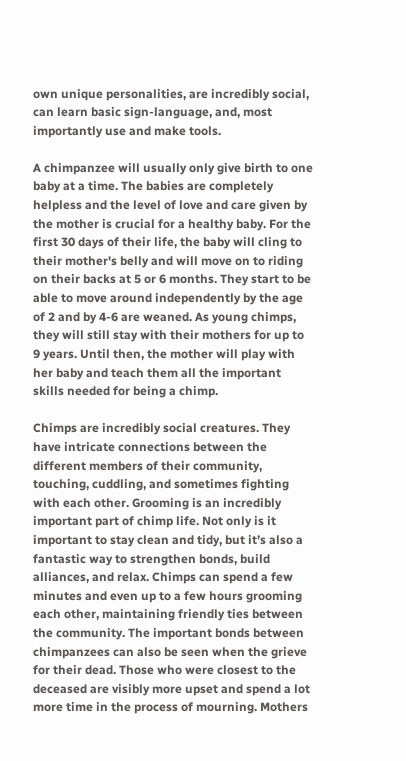own unique personalities, are incredibly social, can learn basic sign-language, and, most importantly use and make tools.

A chimpanzee will usually only give birth to one baby at a time. The babies are completely helpless and the level of love and care given by the mother is crucial for a healthy baby. For the first 30 days of their life, the baby will cling to their mother's belly and will move on to riding on their backs at 5 or 6 months. They start to be able to move around independently by the age of 2 and by 4-6 are weaned. As young chimps, they will still stay with their mothers for up to 9 years. Until then, the mother will play with her baby and teach them all the important skills needed for being a chimp.

Chimps are incredibly social creatures. They have intricate connections between the different members of their community, touching, cuddling, and sometimes fighting with each other. Grooming is an incredibly important part of chimp life. Not only is it important to stay clean and tidy, but it’s also a fantastic way to strengthen bonds, build alliances, and relax. Chimps can spend a few minutes and even up to a few hours grooming each other, maintaining friendly ties between the community. The important bonds between chimpanzees can also be seen when the grieve for their dead. Those who were closest to the deceased are visibly more upset and spend a lot more time in the process of mourning. Mothers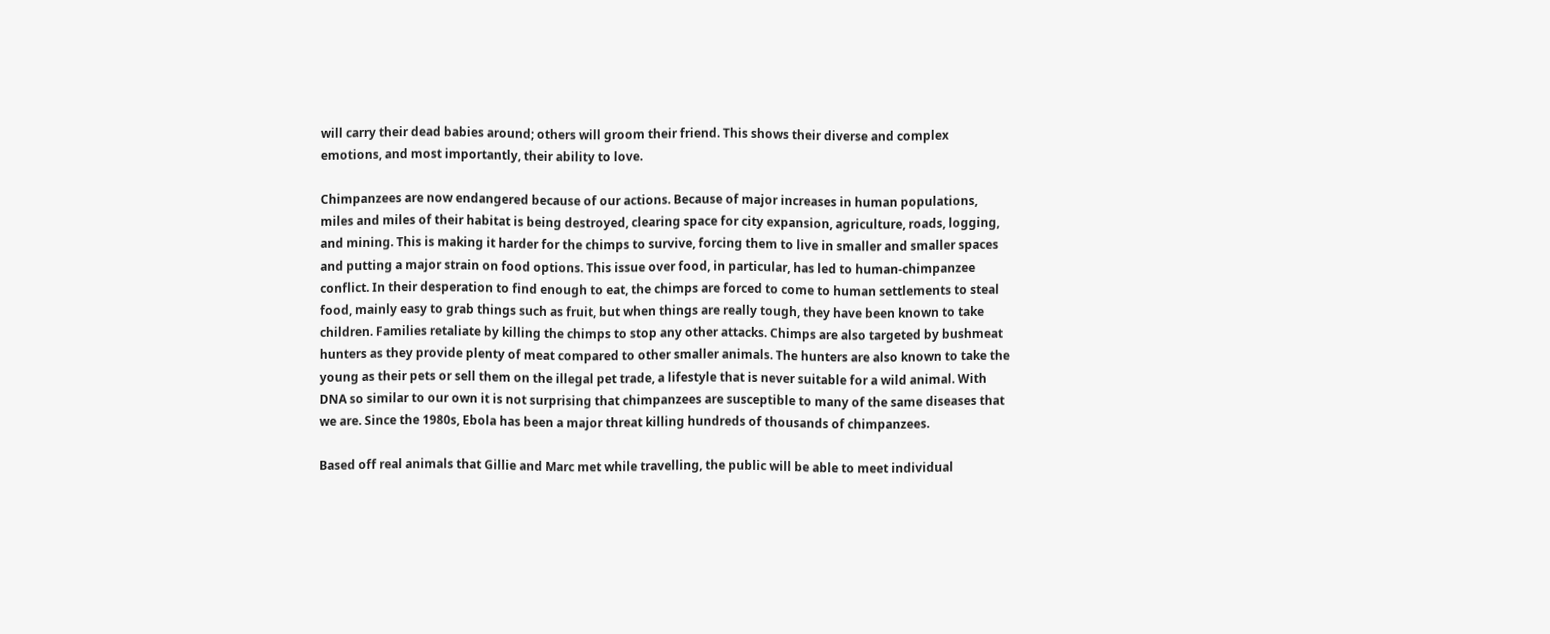will carry their dead babies around; others will groom their friend. This shows their diverse and complex emotions, and most importantly, their ability to love.

Chimpanzees are now endangered because of our actions. Because of major increases in human populations, miles and miles of their habitat is being destroyed, clearing space for city expansion, agriculture, roads, logging, and mining. This is making it harder for the chimps to survive, forcing them to live in smaller and smaller spaces and putting a major strain on food options. This issue over food, in particular, has led to human-chimpanzee conflict. In their desperation to find enough to eat, the chimps are forced to come to human settlements to steal food, mainly easy to grab things such as fruit, but when things are really tough, they have been known to take children. Families retaliate by killing the chimps to stop any other attacks. Chimps are also targeted by bushmeat hunters as they provide plenty of meat compared to other smaller animals. The hunters are also known to take the young as their pets or sell them on the illegal pet trade, a lifestyle that is never suitable for a wild animal. With DNA so similar to our own it is not surprising that chimpanzees are susceptible to many of the same diseases that we are. Since the 1980s, Ebola has been a major threat killing hundreds of thousands of chimpanzees.

Based off real animals that Gillie and Marc met while travelling, the public will be able to meet individual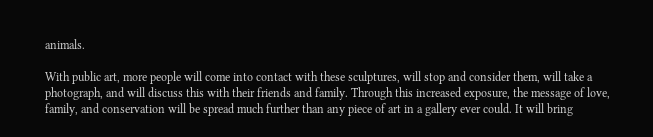animals.

With public art, more people will come into contact with these sculptures, will stop and consider them, will take a photograph, and will discuss this with their friends and family. Through this increased exposure, the message of love, family, and conservation will be spread much further than any piece of art in a gallery ever could. It will bring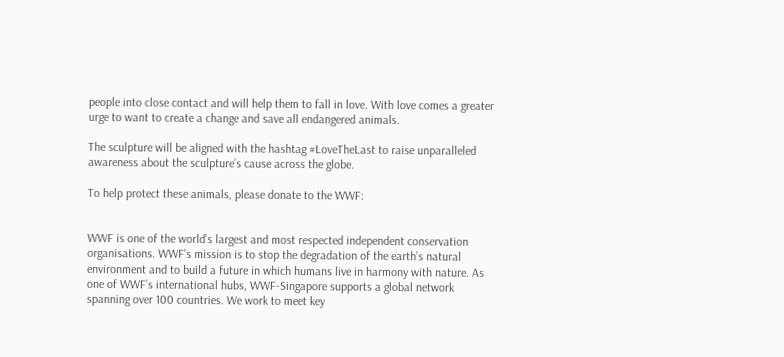people into close contact and will help them to fall in love. With love comes a greater urge to want to create a change and save all endangered animals.

The sculpture will be aligned with the hashtag #LoveTheLast to raise unparalleled awareness about the sculpture’s cause across the globe.

To help protect these animals, please donate to the WWF:


WWF is one of the world’s largest and most respected independent conservation organisations. WWF’s mission is to stop the degradation of the earth’s natural environment and to build a future in which humans live in harmony with nature. As one of WWF’s international hubs, WWF-Singapore supports a global network spanning over 100 countries. We work to meet key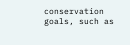conservation goals, such as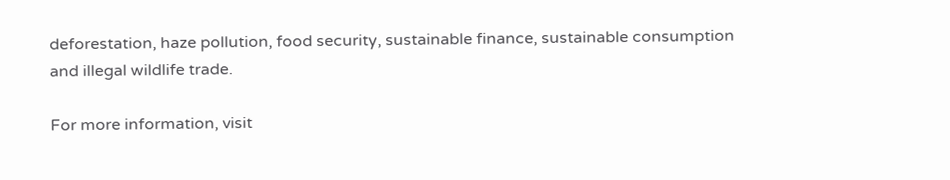deforestation, haze pollution, food security, sustainable finance, sustainable consumption and illegal wildlife trade.

For more information, visit